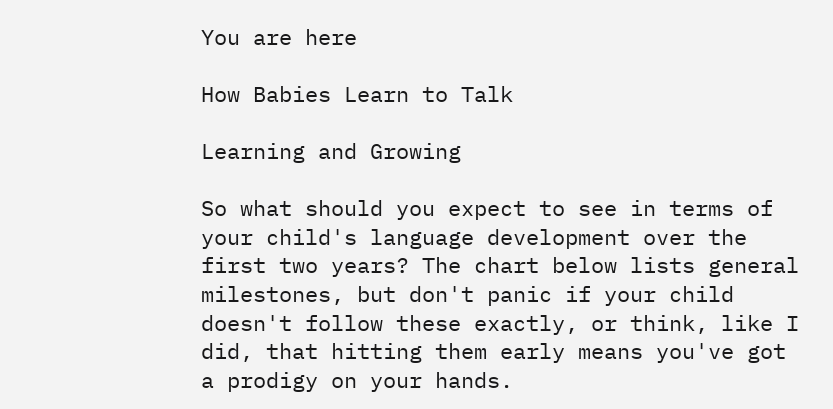You are here

How Babies Learn to Talk

Learning and Growing

So what should you expect to see in terms of your child's language development over the first two years? The chart below lists general milestones, but don't panic if your child doesn't follow these exactly, or think, like I did, that hitting them early means you've got a prodigy on your hands.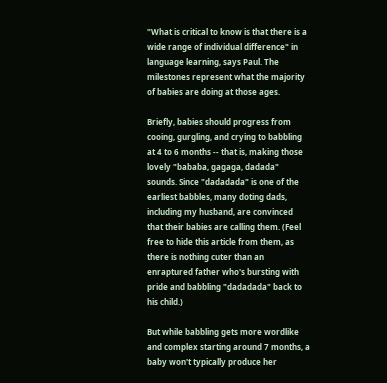"What is critical to know is that there is a wide range of individual difference" in language learning, says Paul. The milestones represent what the majority of babies are doing at those ages.

Briefly, babies should progress from cooing, gurgling, and crying to babbling at 4 to 6 months -- that is, making those lovely "bababa, gagaga, dadada" sounds. Since "dadadada" is one of the earliest babbles, many doting dads, including my husband, are convinced that their babies are calling them. (Feel free to hide this article from them, as there is nothing cuter than an enraptured father who's bursting with pride and babbling "dadadada" back to his child.)

But while babbling gets more wordlike and complex starting around 7 months, a baby won't typically produce her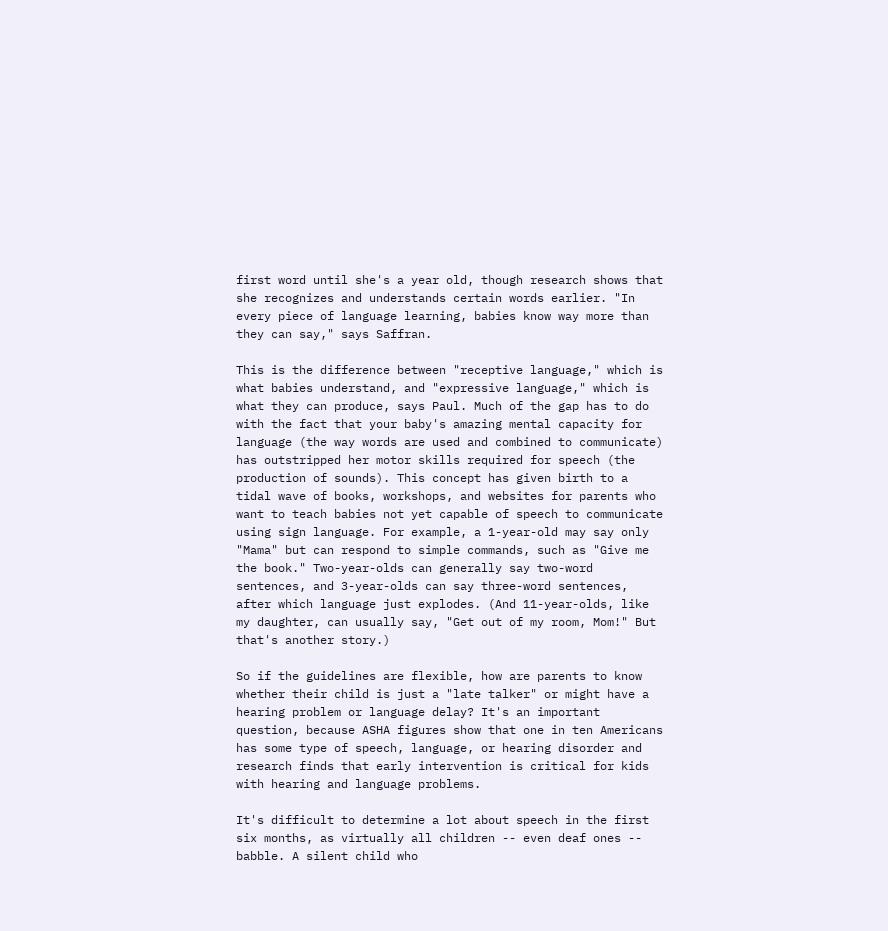first word until she's a year old, though research shows that she recognizes and understands certain words earlier. "In every piece of language learning, babies know way more than they can say," says Saffran.

This is the difference between "receptive language," which is what babies understand, and "expressive language," which is what they can produce, says Paul. Much of the gap has to do with the fact that your baby's amazing mental capacity for language (the way words are used and combined to communicate) has outstripped her motor skills required for speech (the production of sounds). This concept has given birth to a tidal wave of books, workshops, and websites for parents who want to teach babies not yet capable of speech to communicate using sign language. For example, a 1-year-old may say only "Mama" but can respond to simple commands, such as "Give me the book." Two-year-olds can generally say two-word sentences, and 3-year-olds can say three-word sentences, after which language just explodes. (And 11-year-olds, like my daughter, can usually say, "Get out of my room, Mom!" But that's another story.)

So if the guidelines are flexible, how are parents to know whether their child is just a "late talker" or might have a hearing problem or language delay? It's an important question, because ASHA figures show that one in ten Americans has some type of speech, language, or hearing disorder and research finds that early intervention is critical for kids with hearing and language problems.

It's difficult to determine a lot about speech in the first six months, as virtually all children -- even deaf ones -- babble. A silent child who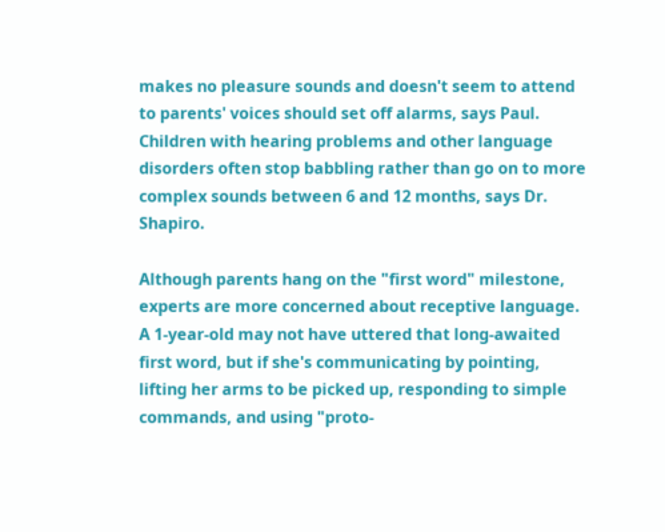makes no pleasure sounds and doesn't seem to attend to parents' voices should set off alarms, says Paul. Children with hearing problems and other language disorders often stop babbling rather than go on to more complex sounds between 6 and 12 months, says Dr. Shapiro.

Although parents hang on the "first word" milestone, experts are more concerned about receptive language. A 1-year-old may not have uttered that long-awaited first word, but if she's communicating by pointing, lifting her arms to be picked up, responding to simple commands, and using "proto-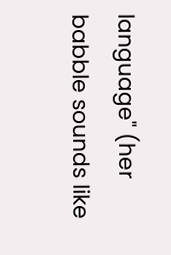language" (her babble sounds like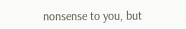nonsense to you, but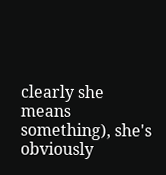clearly she means something), she's obviously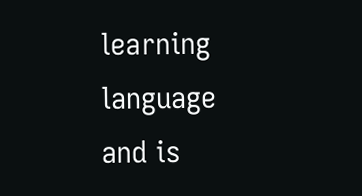learning language and is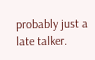probably just a late talker.